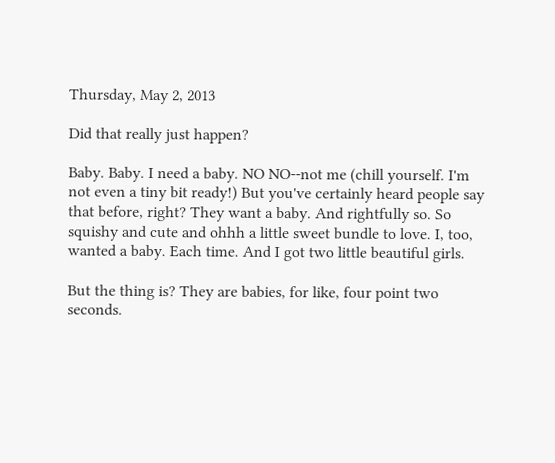Thursday, May 2, 2013

Did that really just happen?

Baby. Baby. I need a baby. NO NO--not me (chill yourself. I'm not even a tiny bit ready!) But you've certainly heard people say that before, right? They want a baby. And rightfully so. So squishy and cute and ohhh a little sweet bundle to love. I, too, wanted a baby. Each time. And I got two little beautiful girls.

But the thing is? They are babies, for like, four point two seconds.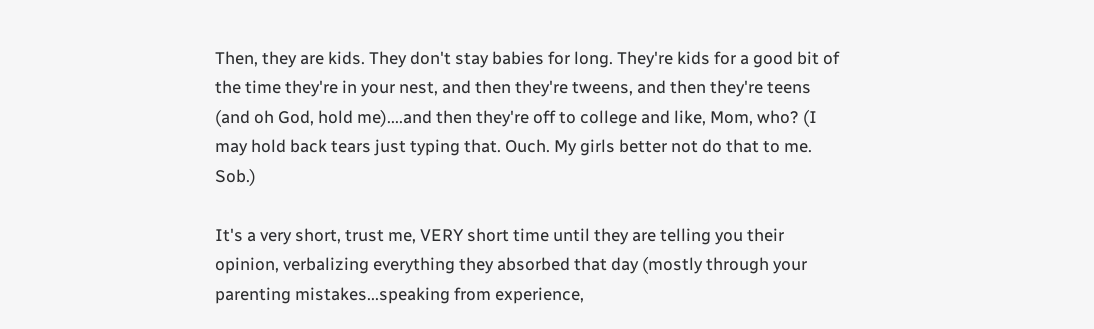Then, they are kids. They don't stay babies for long. They're kids for a good bit of the time they're in your nest, and then they're tweens, and then they're teens (and oh God, hold me)....and then they're off to college and like, Mom, who? (I may hold back tears just typing that. Ouch. My girls better not do that to me. Sob.)

It's a very short, trust me, VERY short time until they are telling you their opinion, verbalizing everything they absorbed that day (mostly through your parenting mistakes...speaking from experience,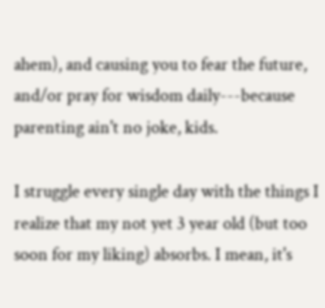ahem), and causing you to fear the future, and/or pray for wisdom daily---because parenting ain't no joke, kids.

I struggle every single day with the things I realize that my not yet 3 year old (but too soon for my liking) absorbs. I mean, it's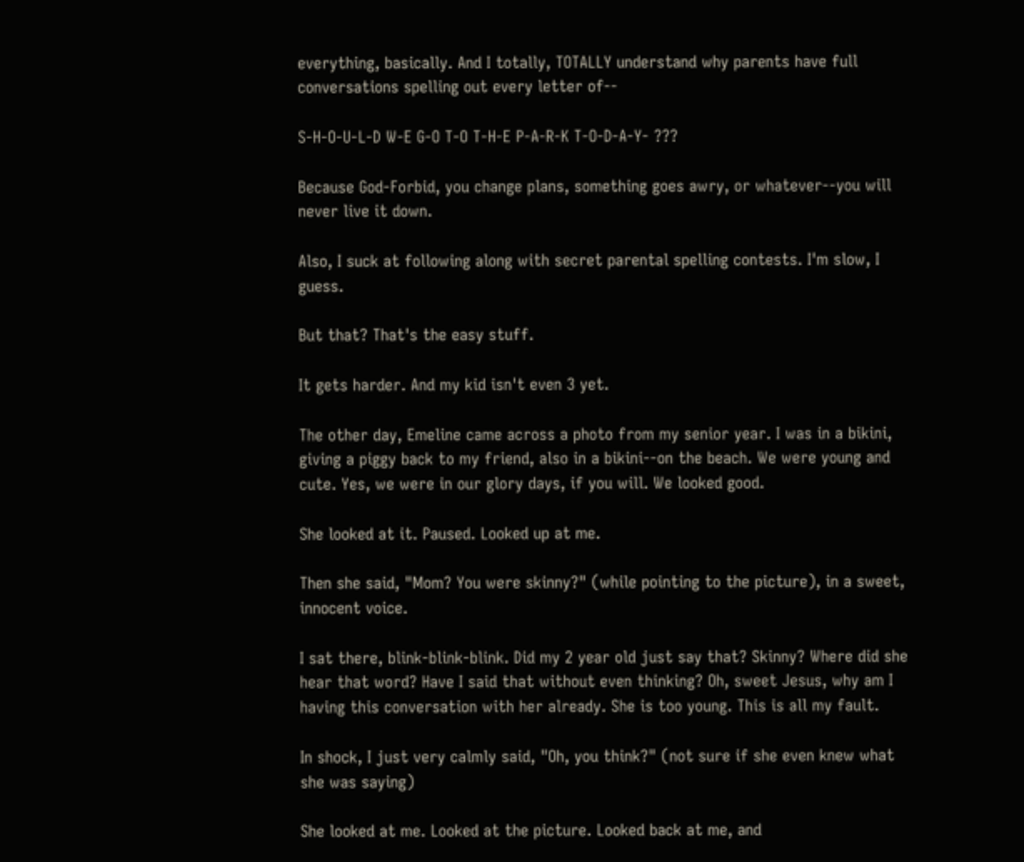everything, basically. And I totally, TOTALLY understand why parents have full conversations spelling out every letter of--

S-H-O-U-L-D W-E G-O T-O T-H-E P-A-R-K T-O-D-A-Y- ???

Because God-Forbid, you change plans, something goes awry, or whatever--you will never live it down.

Also, I suck at following along with secret parental spelling contests. I'm slow, I guess.

But that? That's the easy stuff.

It gets harder. And my kid isn't even 3 yet.

The other day, Emeline came across a photo from my senior year. I was in a bikini, giving a piggy back to my friend, also in a bikini--on the beach. We were young and cute. Yes, we were in our glory days, if you will. We looked good.

She looked at it. Paused. Looked up at me.

Then she said, "Mom? You were skinny?" (while pointing to the picture), in a sweet, innocent voice.

I sat there, blink-blink-blink. Did my 2 year old just say that? Skinny? Where did she hear that word? Have I said that without even thinking? Oh, sweet Jesus, why am I having this conversation with her already. She is too young. This is all my fault.

In shock, I just very calmly said, "Oh, you think?" (not sure if she even knew what she was saying)

She looked at me. Looked at the picture. Looked back at me, and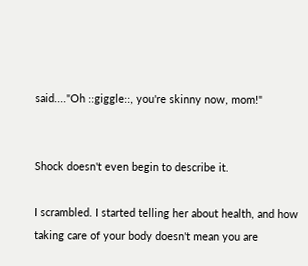said...."Oh ::giggle::, you're skinny now, mom!"


Shock doesn't even begin to describe it.

I scrambled. I started telling her about health, and how taking care of your body doesn't mean you are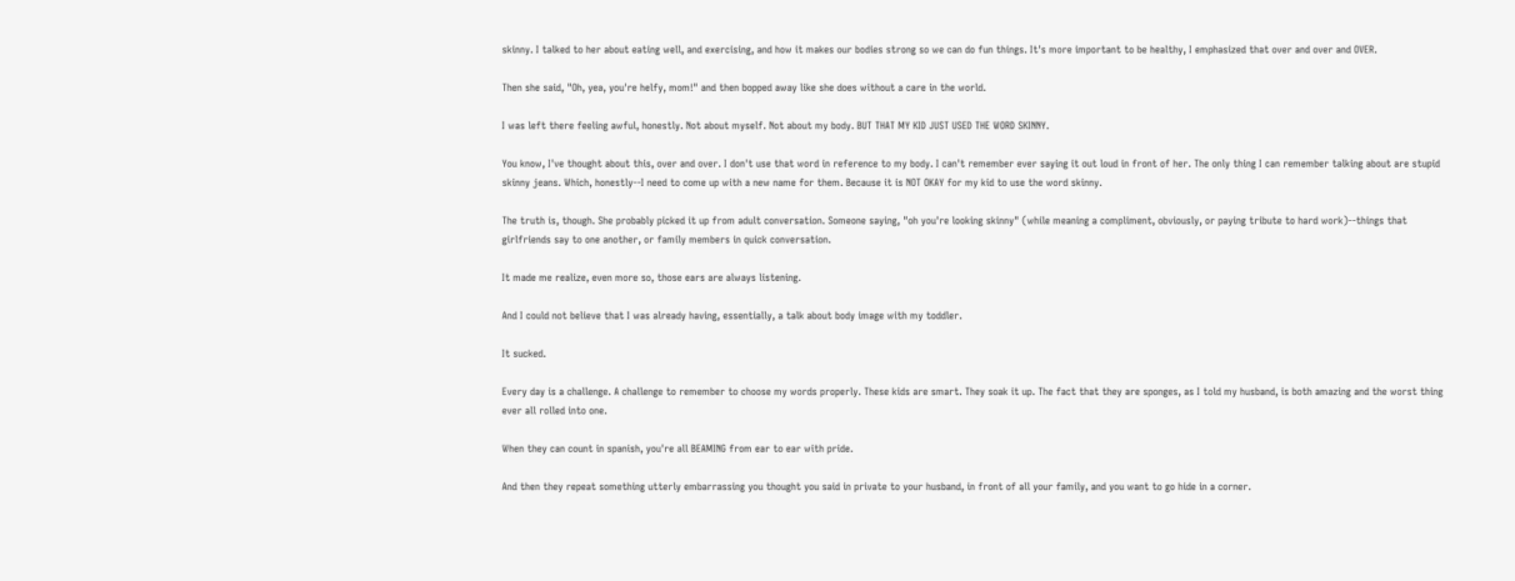skinny. I talked to her about eating well, and exercising, and how it makes our bodies strong so we can do fun things. It's more important to be healthy, I emphasized that over and over and OVER.

Then she said, "Oh, yea, you're helfy, mom!" and then bopped away like she does without a care in the world.

I was left there feeling awful, honestly. Not about myself. Not about my body. BUT THAT MY KID JUST USED THE WORD SKINNY.

You know, I've thought about this, over and over. I don't use that word in reference to my body. I can't remember ever saying it out loud in front of her. The only thing I can remember talking about are stupid skinny jeans. Which, honestly--I need to come up with a new name for them. Because it is NOT OKAY for my kid to use the word skinny.

The truth is, though. She probably picked it up from adult conversation. Someone saying, "oh you're looking skinny" (while meaning a compliment, obviously, or paying tribute to hard work)--things that girlfriends say to one another, or family members in quick conversation.

It made me realize, even more so, those ears are always listening.

And I could not believe that I was already having, essentially, a talk about body image with my toddler.

It sucked.

Every day is a challenge. A challenge to remember to choose my words properly. These kids are smart. They soak it up. The fact that they are sponges, as I told my husband, is both amazing and the worst thing ever all rolled into one.

When they can count in spanish, you're all BEAMING from ear to ear with pride.

And then they repeat something utterly embarrassing you thought you said in private to your husband, in front of all your family, and you want to go hide in a corner.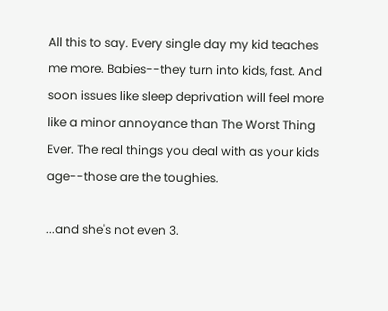All this to say. Every single day my kid teaches me more. Babies--they turn into kids, fast. And soon issues like sleep deprivation will feel more like a minor annoyance than The Worst Thing Ever. The real things you deal with as your kids age--those are the toughies.

...and she's not even 3.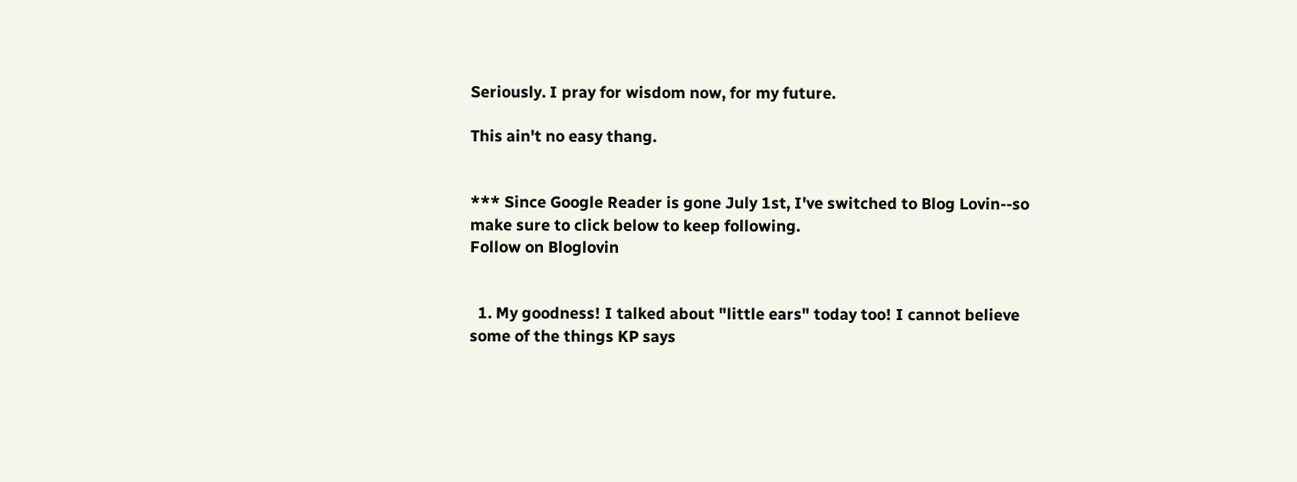Seriously. I pray for wisdom now, for my future.

This ain't no easy thang.


*** Since Google Reader is gone July 1st, I've switched to Blog Lovin--so make sure to click below to keep following.
Follow on Bloglovin


  1. My goodness! I talked about "little ears" today too! I cannot believe some of the things KP says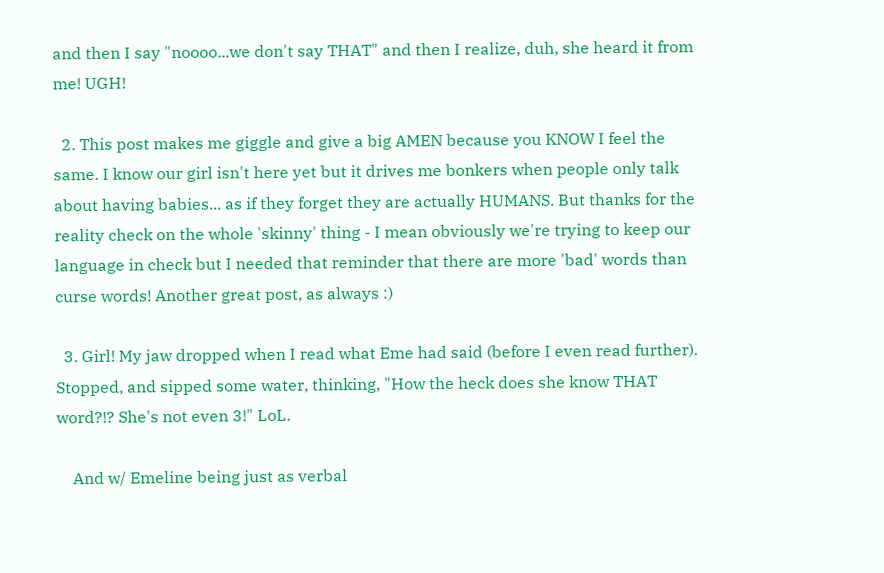and then I say "noooo...we don't say THAT" and then I realize, duh, she heard it from me! UGH!

  2. This post makes me giggle and give a big AMEN because you KNOW I feel the same. I know our girl isn't here yet but it drives me bonkers when people only talk about having babies... as if they forget they are actually HUMANS. But thanks for the reality check on the whole 'skinny' thing - I mean obviously we're trying to keep our language in check but I needed that reminder that there are more 'bad' words than curse words! Another great post, as always :)

  3. Girl! My jaw dropped when I read what Eme had said (before I even read further). Stopped, and sipped some water, thinking, "How the heck does she know THAT word?!? She's not even 3!" LoL.

    And w/ Emeline being just as verbal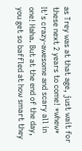as Trey was at that age, just wait for these next 2 years to come! *whew* It's crazy-awesome and scary all in one! Haha. But at the end of the day, you get so baffled at how smart they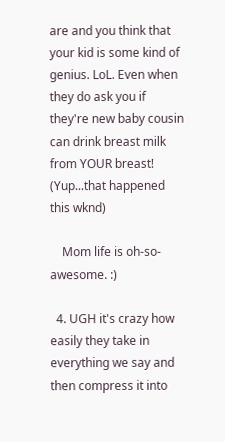are and you think that your kid is some kind of genius. LoL. Even when they do ask you if they're new baby cousin can drink breast milk from YOUR breast! (Yup...that happened this wknd)

    Mom life is oh-so-awesome. :)

  4. UGH it's crazy how easily they take in everything we say and then compress it into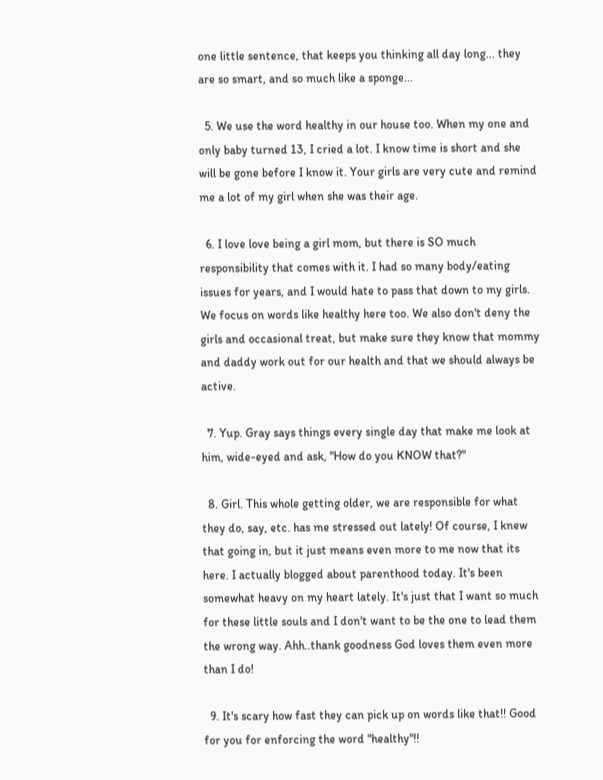one little sentence, that keeps you thinking all day long... they are so smart, and so much like a sponge...

  5. We use the word healthy in our house too. When my one and only baby turned 13, I cried a lot. I know time is short and she will be gone before I know it. Your girls are very cute and remind me a lot of my girl when she was their age.

  6. I love love being a girl mom, but there is SO much responsibility that comes with it. I had so many body/eating issues for years, and I would hate to pass that down to my girls. We focus on words like healthy here too. We also don't deny the girls and occasional treat, but make sure they know that mommy and daddy work out for our health and that we should always be active.

  7. Yup. Gray says things every single day that make me look at him, wide-eyed and ask, "How do you KNOW that?"

  8. Girl. This whole getting older, we are responsible for what they do, say, etc. has me stressed out lately! Of course, I knew that going in, but it just means even more to me now that its here. I actually blogged about parenthood today. It's been somewhat heavy on my heart lately. It's just that I want so much for these little souls and I don't want to be the one to lead them the wrong way. Ahh..thank goodness God loves them even more than I do!

  9. It's scary how fast they can pick up on words like that!! Good for you for enforcing the word "healthy"!!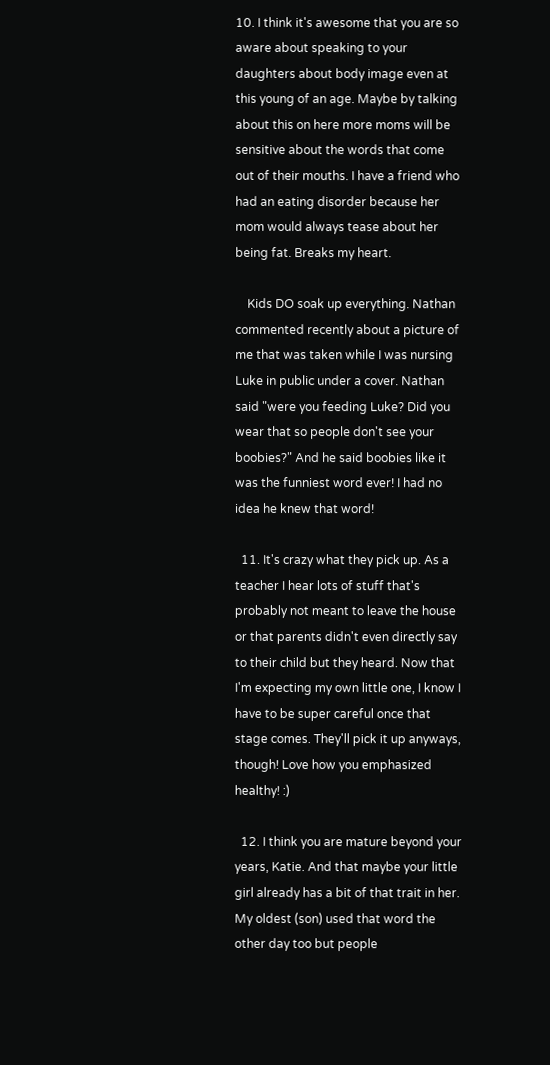10. I think it's awesome that you are so aware about speaking to your daughters about body image even at this young of an age. Maybe by talking about this on here more moms will be sensitive about the words that come out of their mouths. I have a friend who had an eating disorder because her mom would always tease about her being fat. Breaks my heart.

    Kids DO soak up everything. Nathan commented recently about a picture of me that was taken while I was nursing Luke in public under a cover. Nathan said "were you feeding Luke? Did you wear that so people don't see your boobies?" And he said boobies like it was the funniest word ever! I had no idea he knew that word!

  11. It's crazy what they pick up. As a teacher I hear lots of stuff that's probably not meant to leave the house or that parents didn't even directly say to their child but they heard. Now that I'm expecting my own little one, I know I have to be super careful once that stage comes. They'll pick it up anyways, though! Love how you emphasized healthy! :)

  12. I think you are mature beyond your years, Katie. And that maybe your little girl already has a bit of that trait in her. My oldest (son) used that word the other day too but people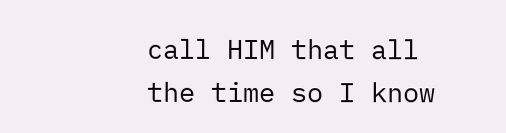call HIM that all the time so I know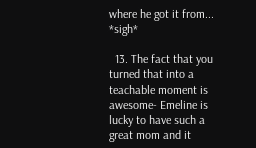where he got it from... *sigh*

  13. The fact that you turned that into a teachable moment is awesome- Emeline is lucky to have such a great mom and it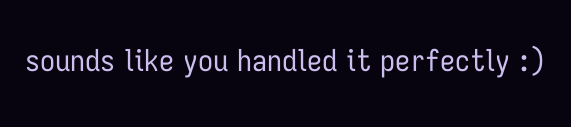sounds like you handled it perfectly :)